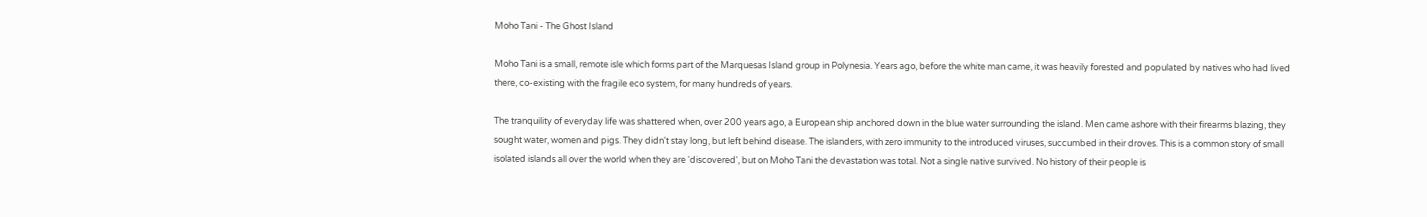Moho Tani - The Ghost Island

Moho Tani is a small, remote isle which forms part of the Marquesas Island group in Polynesia. Years ago, before the white man came, it was heavily forested and populated by natives who had lived there, co-existing with the fragile eco system, for many hundreds of years.

The tranquility of everyday life was shattered when, over 200 years ago, a European ship anchored down in the blue water surrounding the island. Men came ashore with their firearms blazing, they sought water, women and pigs. They didn't stay long, but left behind disease. The islanders, with zero immunity to the introduced viruses, succumbed in their droves. This is a common story of small isolated islands all over the world when they are 'discovered', but on Moho Tani the devastation was total. Not a single native survived. No history of their people is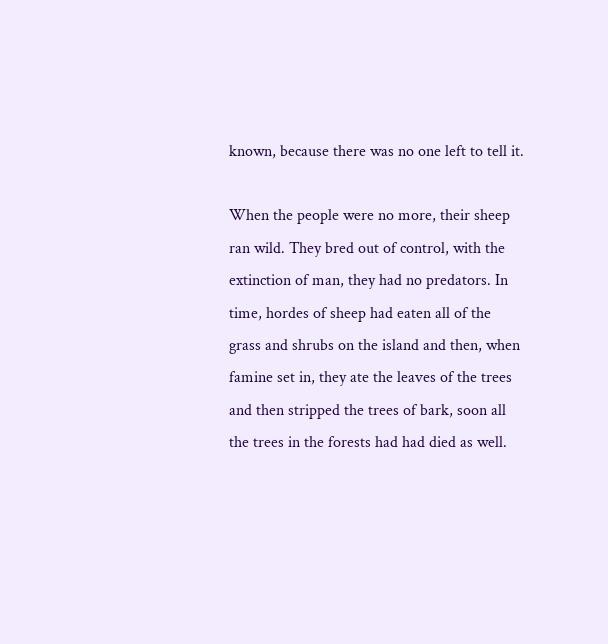known, because there was no one left to tell it.

When the people were no more, their sheep ran wild. They bred out of control, with the extinction of man, they had no predators. In time, hordes of sheep had eaten all of the grass and shrubs on the island and then, when famine set in, they ate the leaves of the trees and then stripped the trees of bark, soon all the trees in the forests had had died as well.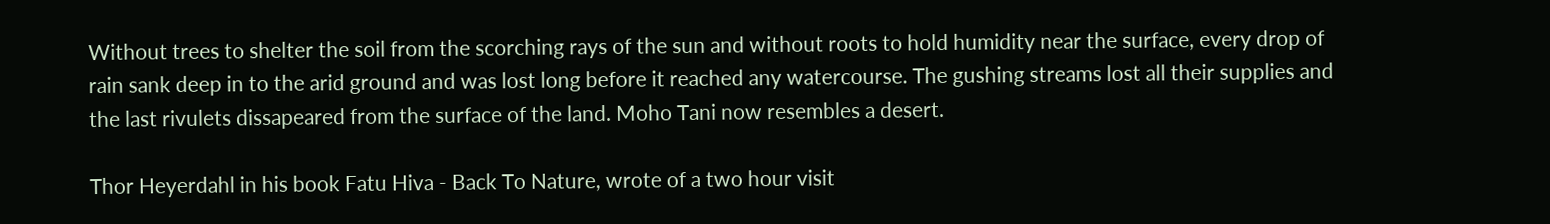Without trees to shelter the soil from the scorching rays of the sun and without roots to hold humidity near the surface, every drop of rain sank deep in to the arid ground and was lost long before it reached any watercourse. The gushing streams lost all their supplies and the last rivulets dissapeared from the surface of the land. Moho Tani now resembles a desert.

Thor Heyerdahl in his book Fatu Hiva - Back To Nature, wrote of a two hour visit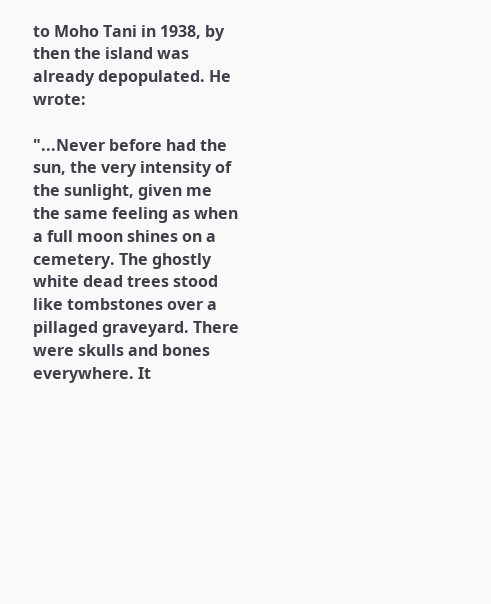to Moho Tani in 1938, by then the island was already depopulated. He wrote:

"...Never before had the sun, the very intensity of the sunlight, given me the same feeling as when a full moon shines on a cemetery. The ghostly white dead trees stood like tombstones over a pillaged graveyard. There were skulls and bones everywhere. It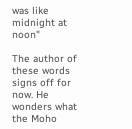was like midnight at noon"

The author of these words signs off for now. He wonders what the Moho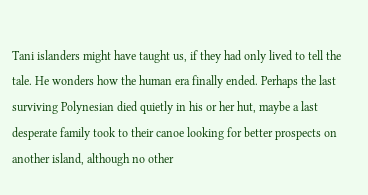Tani islanders might have taught us, if they had only lived to tell the tale. He wonders how the human era finally ended. Perhaps the last surviving Polynesian died quietly in his or her hut, maybe a last desperate family took to their canoe looking for better prospects on another island, although no other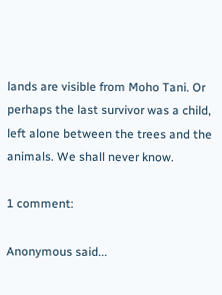lands are visible from Moho Tani. Or perhaps the last survivor was a child, left alone between the trees and the animals. We shall never know.

1 comment:

Anonymous said...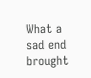What a sad end brought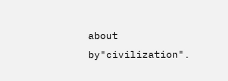about by"civilization".